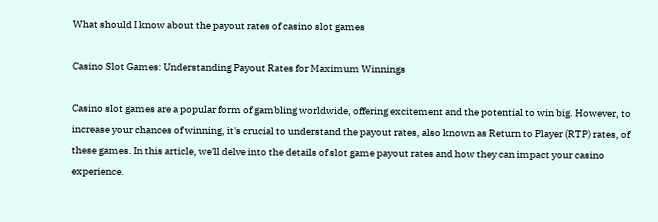What should I know about the payout rates of casino slot games

Casino Slot Games: Understanding Payout Rates for Maximum Winnings

Casino slot games are a popular form of gambling worldwide, offering excitement and the potential to win big. However, to increase your chances of winning, it's crucial to understand the payout rates, also known as Return to Player (RTP) rates, of these games. In this article, we'll delve into the details of slot game payout rates and how they can impact your casino experience.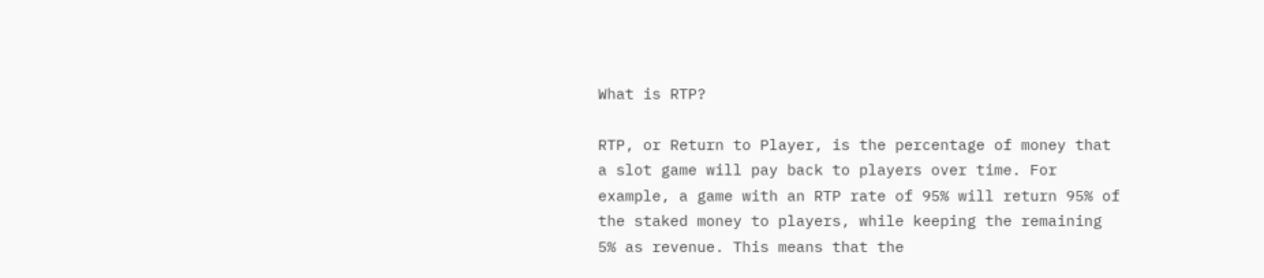What is RTP?

RTP, or Return to Player, is the percentage of money that a slot game will pay back to players over time. For example, a game with an RTP rate of 95% will return 95% of the staked money to players, while keeping the remaining 5% as revenue. This means that the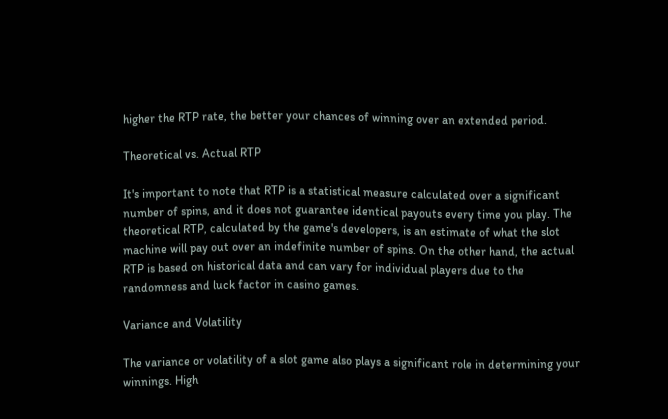higher the RTP rate, the better your chances of winning over an extended period.

Theoretical vs. Actual RTP

It's important to note that RTP is a statistical measure calculated over a significant number of spins, and it does not guarantee identical payouts every time you play. The theoretical RTP, calculated by the game's developers, is an estimate of what the slot machine will pay out over an indefinite number of spins. On the other hand, the actual RTP is based on historical data and can vary for individual players due to the randomness and luck factor in casino games.

Variance and Volatility

The variance or volatility of a slot game also plays a significant role in determining your winnings. High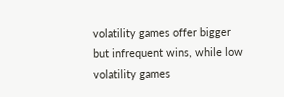volatility games offer bigger but infrequent wins, while low volatility games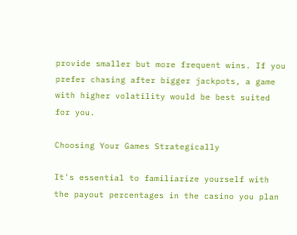provide smaller but more frequent wins. If you prefer chasing after bigger jackpots, a game with higher volatility would be best suited for you.

Choosing Your Games Strategically

It's essential to familiarize yourself with the payout percentages in the casino you plan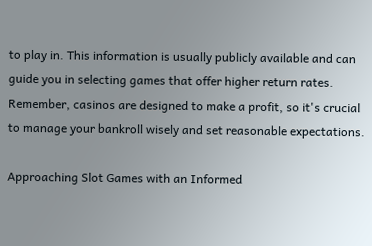to play in. This information is usually publicly available and can guide you in selecting games that offer higher return rates. Remember, casinos are designed to make a profit, so it's crucial to manage your bankroll wisely and set reasonable expectations.

Approaching Slot Games with an Informed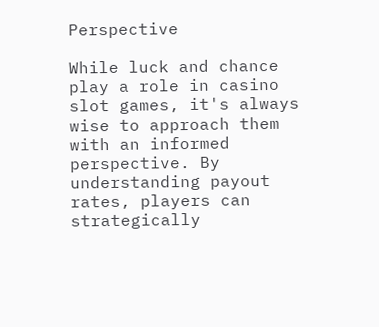Perspective

While luck and chance play a role in casino slot games, it's always wise to approach them with an informed perspective. By understanding payout rates, players can strategically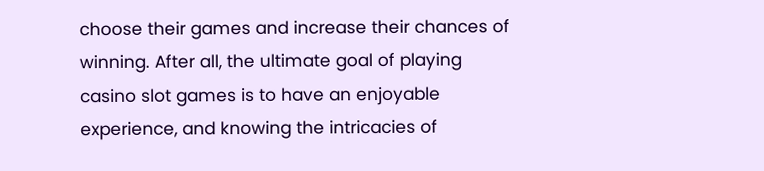choose their games and increase their chances of winning. After all, the ultimate goal of playing casino slot games is to have an enjoyable experience, and knowing the intricacies of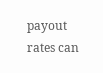payout rates can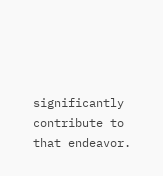significantly contribute to that endeavor.